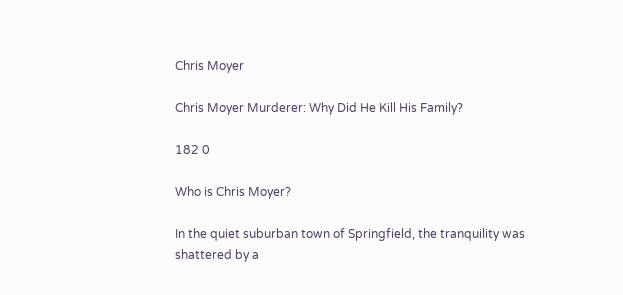Chris Moyer

Chris Moyer Murderer: Why Did He Kill His Family?

182 0

Who is Chris Moyer?

In the quiet suburban town of Springfield, the tranquility was shattered by a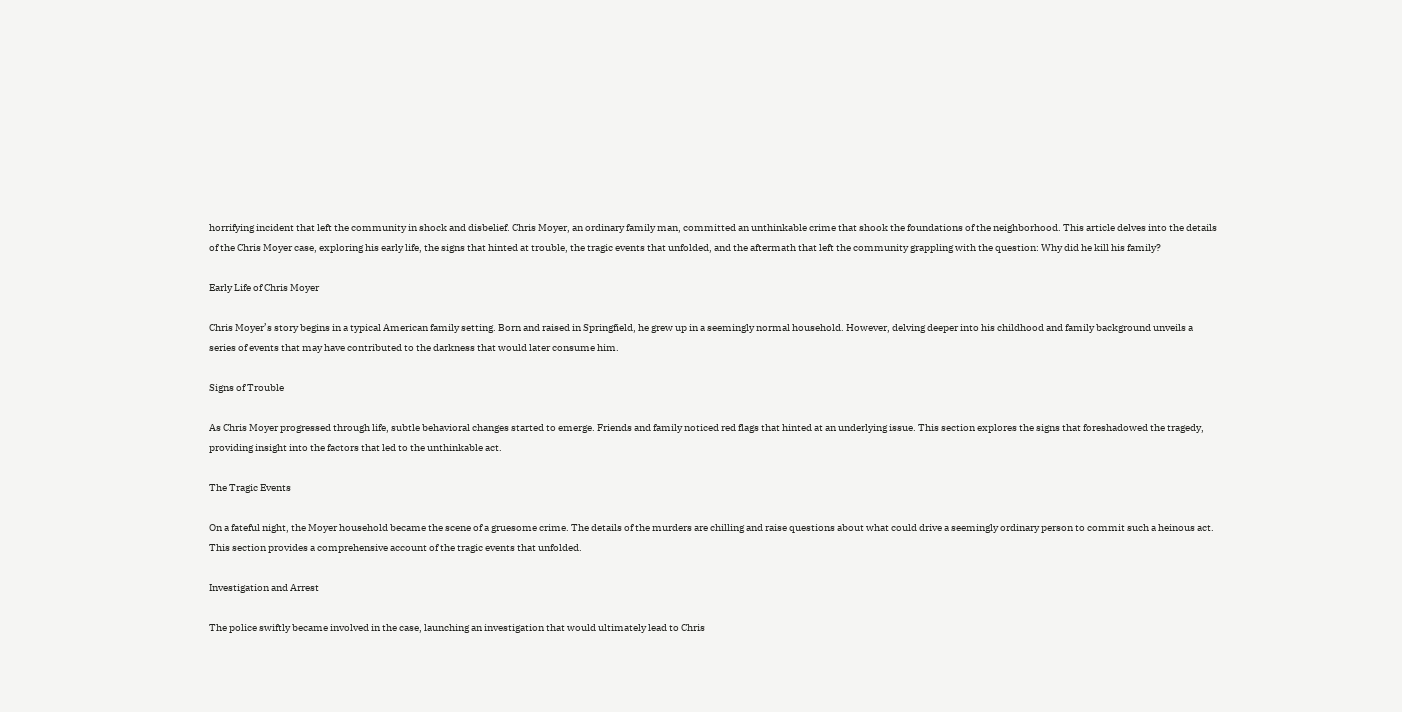horrifying incident that left the community in shock and disbelief. Chris Moyer, an ordinary family man, committed an unthinkable crime that shook the foundations of the neighborhood. This article delves into the details of the Chris Moyer case, exploring his early life, the signs that hinted at trouble, the tragic events that unfolded, and the aftermath that left the community grappling with the question: Why did he kill his family?

Early Life of Chris Moyer

Chris Moyer’s story begins in a typical American family setting. Born and raised in Springfield, he grew up in a seemingly normal household. However, delving deeper into his childhood and family background unveils a series of events that may have contributed to the darkness that would later consume him.

Signs of Trouble

As Chris Moyer progressed through life, subtle behavioral changes started to emerge. Friends and family noticed red flags that hinted at an underlying issue. This section explores the signs that foreshadowed the tragedy, providing insight into the factors that led to the unthinkable act.

The Tragic Events

On a fateful night, the Moyer household became the scene of a gruesome crime. The details of the murders are chilling and raise questions about what could drive a seemingly ordinary person to commit such a heinous act. This section provides a comprehensive account of the tragic events that unfolded.

Investigation and Arrest

The police swiftly became involved in the case, launching an investigation that would ultimately lead to Chris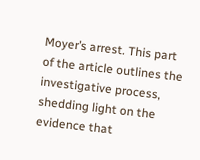Moyer’s arrest. This part of the article outlines the investigative process, shedding light on the evidence that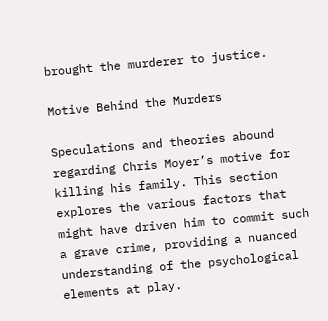brought the murderer to justice.

Motive Behind the Murders

Speculations and theories abound regarding Chris Moyer’s motive for killing his family. This section explores the various factors that might have driven him to commit such a grave crime, providing a nuanced understanding of the psychological elements at play.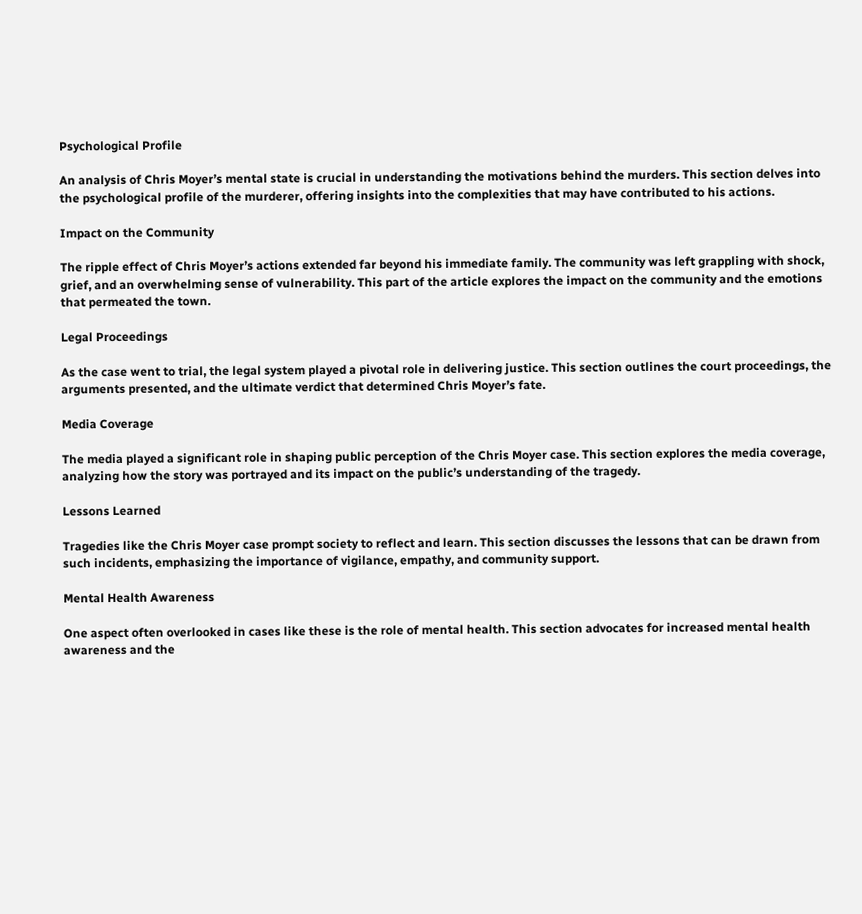Psychological Profile

An analysis of Chris Moyer’s mental state is crucial in understanding the motivations behind the murders. This section delves into the psychological profile of the murderer, offering insights into the complexities that may have contributed to his actions.

Impact on the Community

The ripple effect of Chris Moyer’s actions extended far beyond his immediate family. The community was left grappling with shock, grief, and an overwhelming sense of vulnerability. This part of the article explores the impact on the community and the emotions that permeated the town.

Legal Proceedings

As the case went to trial, the legal system played a pivotal role in delivering justice. This section outlines the court proceedings, the arguments presented, and the ultimate verdict that determined Chris Moyer’s fate.

Media Coverage

The media played a significant role in shaping public perception of the Chris Moyer case. This section explores the media coverage, analyzing how the story was portrayed and its impact on the public’s understanding of the tragedy.

Lessons Learned

Tragedies like the Chris Moyer case prompt society to reflect and learn. This section discusses the lessons that can be drawn from such incidents, emphasizing the importance of vigilance, empathy, and community support.

Mental Health Awareness

One aspect often overlooked in cases like these is the role of mental health. This section advocates for increased mental health awareness and the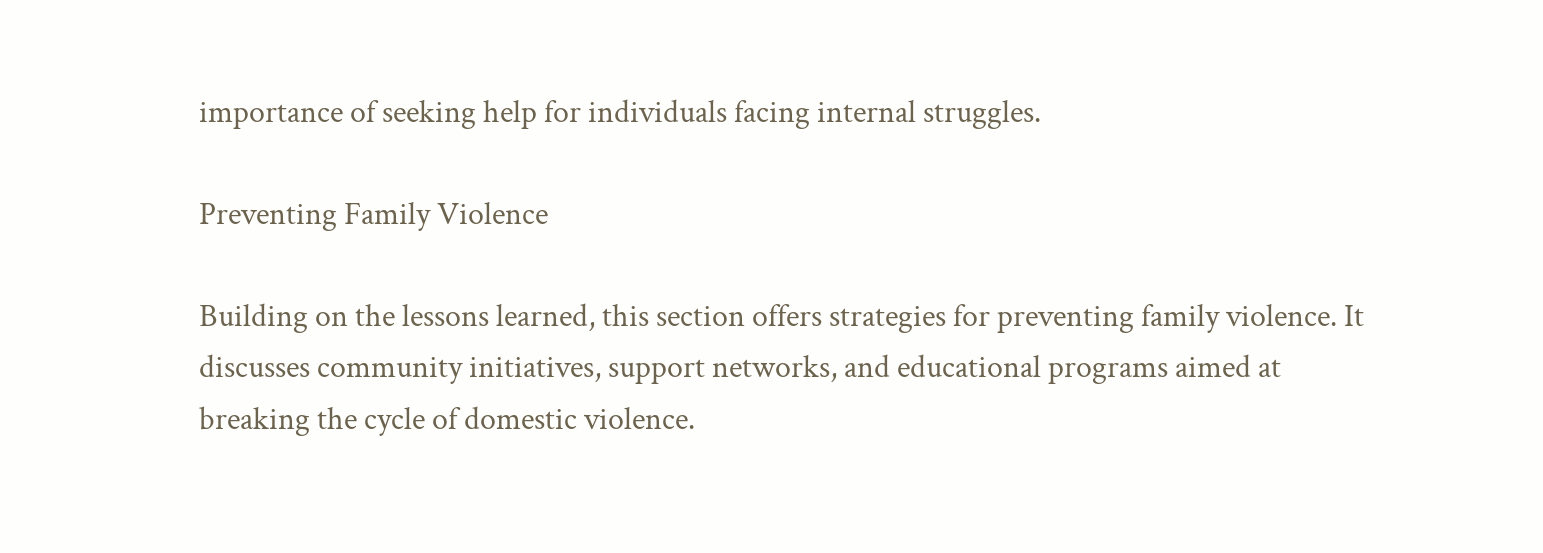importance of seeking help for individuals facing internal struggles.

Preventing Family Violence

Building on the lessons learned, this section offers strategies for preventing family violence. It discusses community initiatives, support networks, and educational programs aimed at breaking the cycle of domestic violence.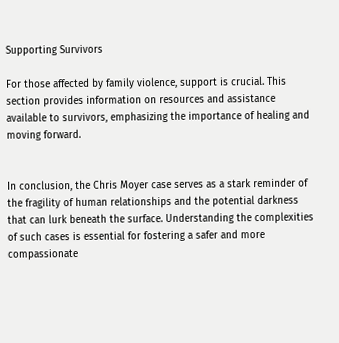Supporting Survivors

For those affected by family violence, support is crucial. This section provides information on resources and assistance available to survivors, emphasizing the importance of healing and moving forward.


In conclusion, the Chris Moyer case serves as a stark reminder of the fragility of human relationships and the potential darkness that can lurk beneath the surface. Understanding the complexities of such cases is essential for fostering a safer and more compassionate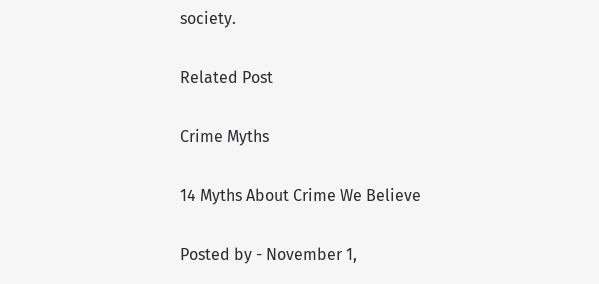society.

Related Post

Crime Myths

14 Myths About Crime We Believe

Posted by - November 1,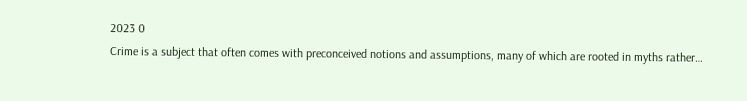2023 0
Crime is a subject that often comes with preconceived notions and assumptions, many of which are rooted in myths rather…